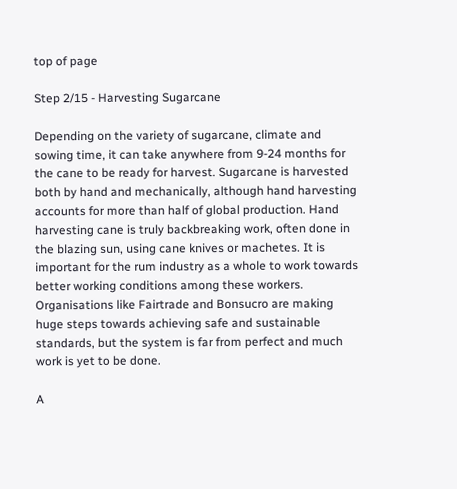top of page

Step 2/15 - Harvesting Sugarcane

Depending on the variety of sugarcane, climate and sowing time, it can take anywhere from 9-24 months for the cane to be ready for harvest. Sugarcane is harvested both by hand and mechanically, although hand harvesting accounts for more than half of global production. Hand harvesting cane is truly backbreaking work, often done in the blazing sun, using cane knives or machetes. It is important for the rum industry as a whole to work towards better working conditions among these workers. Organisations like Fairtrade and Bonsucro are making huge steps towards achieving safe and sustainable standards, but the system is far from perfect and much work is yet to be done.

A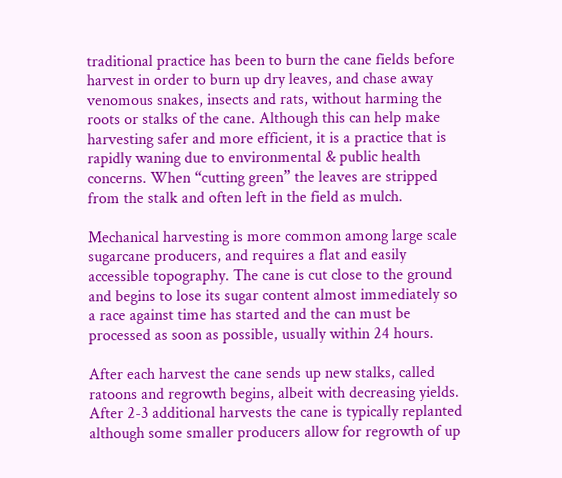traditional practice has been to burn the cane fields before harvest in order to burn up dry leaves, and chase away venomous snakes, insects and rats, without harming the roots or stalks of the cane. Although this can help make harvesting safer and more efficient, it is a practice that is rapidly waning due to environmental & public health concerns. When “cutting green” the leaves are stripped from the stalk and often left in the field as mulch.

Mechanical harvesting is more common among large scale sugarcane producers, and requires a flat and easily accessible topography. The cane is cut close to the ground and begins to lose its sugar content almost immediately so a race against time has started and the can must be processed as soon as possible, usually within 24 hours.

After each harvest the cane sends up new stalks, called ratoons and regrowth begins, albeit with decreasing yields. After 2-3 additional harvests the cane is typically replanted although some smaller producers allow for regrowth of up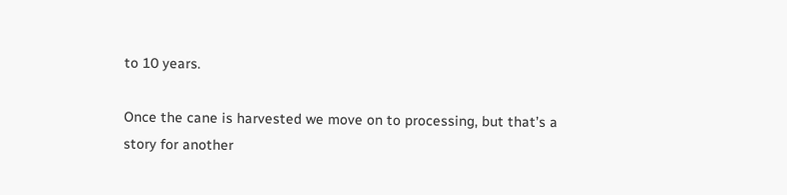to 10 years.

Once the cane is harvested we move on to processing, but that’s a story for another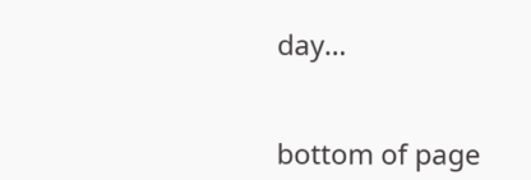day…


bottom of page